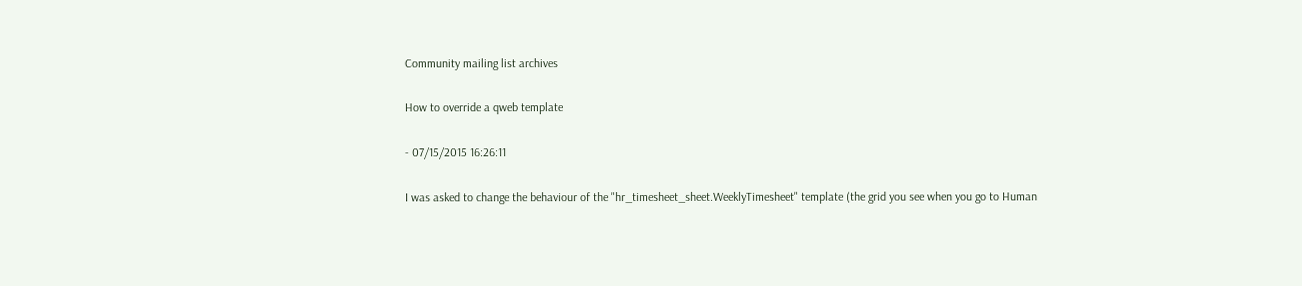Community mailing list archives

How to override a qweb template

- 07/15/2015 16:26:11

I was asked to change the behaviour of the "hr_timesheet_sheet.WeeklyTimesheet" template (the grid you see when you go to Human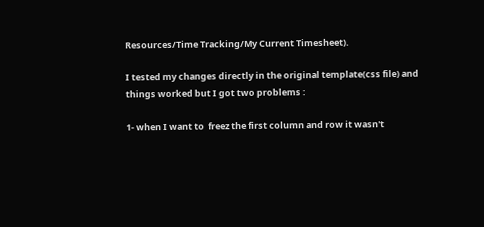Resources/Time Tracking/My Current Timesheet).

I tested my changes directly in the original template(css file) and things worked but I got two problems :

1- when I want to  freez the first column and row it wasn't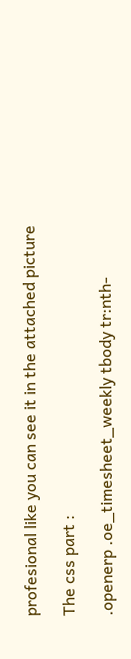profesional like you can see it in the attached picture

The css part :

.openerp .oe_timesheet_weekly tbody tr:nth-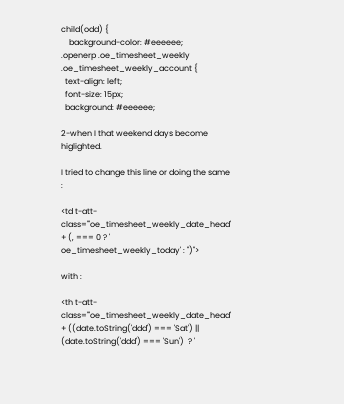child(odd) {
    background-color: #eeeeee;
.openerp .oe_timesheet_weekly .oe_timesheet_weekly_account {
  text-align: left;
  font-size: 15px;
  background: #eeeeee;

2-when I that weekend days become higlighted.

I tried to change this line or doing the same :

<td t-att-class="'oe_timesheet_weekly_date_head' + (, === 0 ? ' oe_timesheet_weekly_today' : '')">

with :

<th t-att-class="'oe_timesheet_weekly_date_head' + ((date.toString('ddd') === 'Sat') || (date.toString('ddd') === 'Sun')  ? '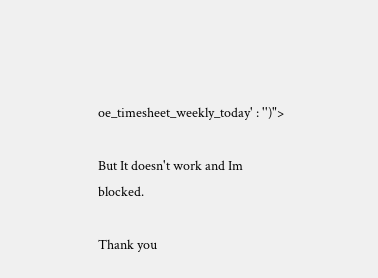oe_timesheet_weekly_today' : '')">

But It doesn't work and Im blocked.

Thank you